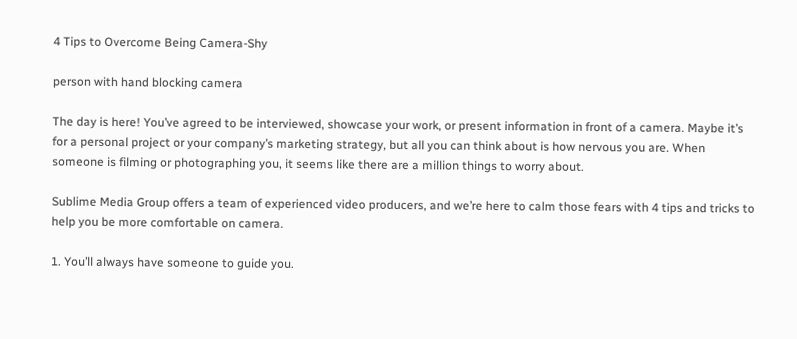4 Tips to Overcome Being Camera-Shy

person with hand blocking camera

The day is here! You’ve agreed to be interviewed, showcase your work, or present information in front of a camera. Maybe it’s for a personal project or your company’s marketing strategy, but all you can think about is how nervous you are. When someone is filming or photographing you, it seems like there are a million things to worry about.

Sublime Media Group offers a team of experienced video producers, and we’re here to calm those fears with 4 tips and tricks to help you be more comfortable on camera.

1. You’ll always have someone to guide you.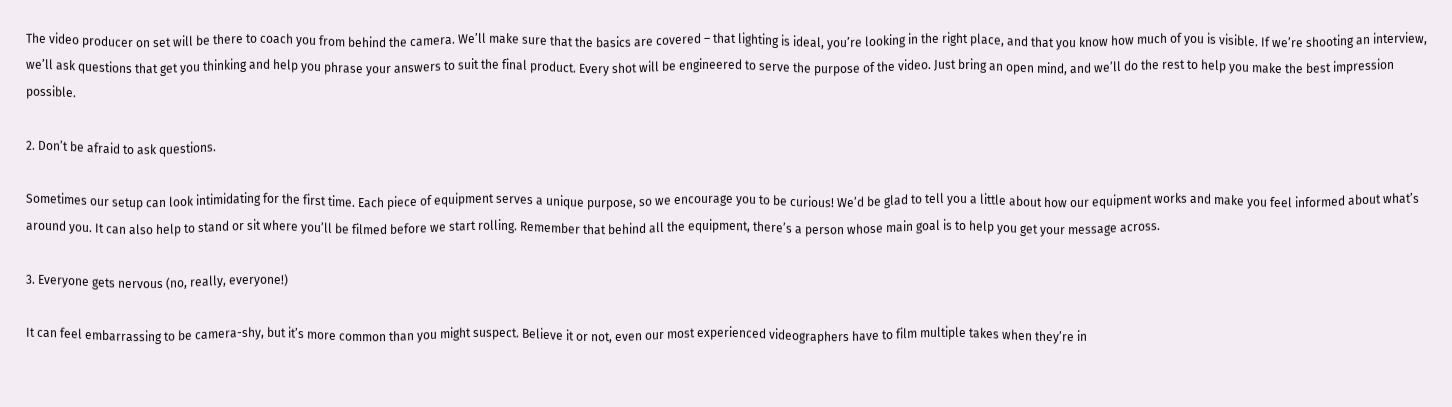The video producer on set will be there to coach you from behind the camera. We’ll make sure that the basics are covered – that lighting is ideal, you’re looking in the right place, and that you know how much of you is visible. If we’re shooting an interview, we’ll ask questions that get you thinking and help you phrase your answers to suit the final product. Every shot will be engineered to serve the purpose of the video. Just bring an open mind, and we’ll do the rest to help you make the best impression possible.

2. Don’t be afraid to ask questions.

Sometimes our setup can look intimidating for the first time. Each piece of equipment serves a unique purpose, so we encourage you to be curious! We’d be glad to tell you a little about how our equipment works and make you feel informed about what’s around you. It can also help to stand or sit where you’ll be filmed before we start rolling. Remember that behind all the equipment, there’s a person whose main goal is to help you get your message across.

3. Everyone gets nervous (no, really, everyone!)

It can feel embarrassing to be camera-shy, but it’s more common than you might suspect. Believe it or not, even our most experienced videographers have to film multiple takes when they’re in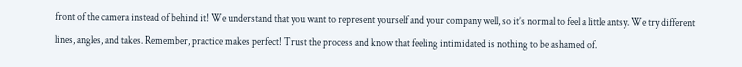front of the camera instead of behind it! We understand that you want to represent yourself and your company well, so it’s normal to feel a little antsy. We try different lines, angles, and takes. Remember, practice makes perfect! Trust the process and know that feeling intimidated is nothing to be ashamed of.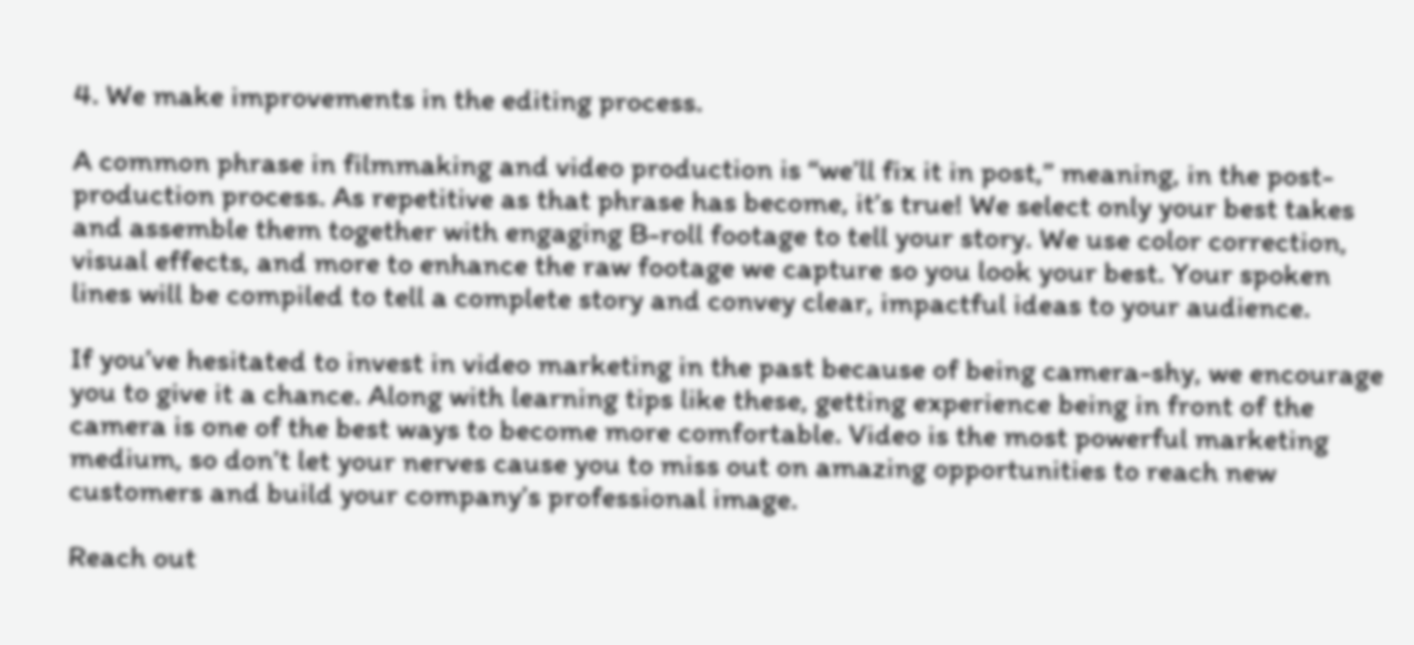4. We make improvements in the editing process.

A common phrase in filmmaking and video production is “we’ll fix it in post,” meaning, in the post-production process. As repetitive as that phrase has become, it’s true! We select only your best takes and assemble them together with engaging B-roll footage to tell your story. We use color correction, visual effects, and more to enhance the raw footage we capture so you look your best. Your spoken lines will be compiled to tell a complete story and convey clear, impactful ideas to your audience.

If you’ve hesitated to invest in video marketing in the past because of being camera-shy, we encourage you to give it a chance. Along with learning tips like these, getting experience being in front of the camera is one of the best ways to become more comfortable. Video is the most powerful marketing medium, so don’t let your nerves cause you to miss out on amazing opportunities to reach new customers and build your company’s professional image.

Reach out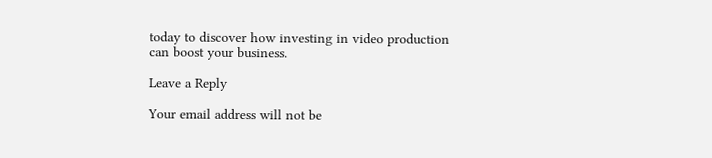today to discover how investing in video production can boost your business.

Leave a Reply

Your email address will not be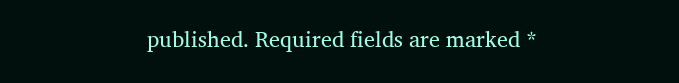published. Required fields are marked *